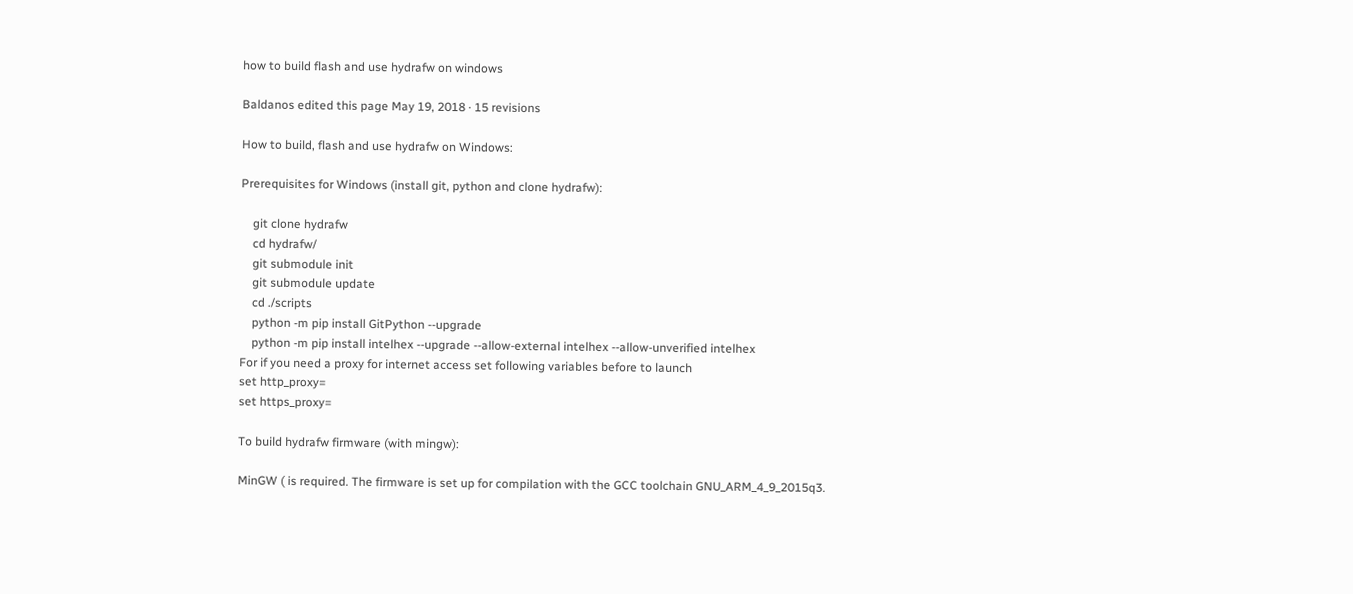how to build flash and use hydrafw on windows

Baldanos edited this page May 19, 2018 · 15 revisions

How to build, flash and use hydrafw on Windows:

Prerequisites for Windows (install git, python and clone hydrafw):

    git clone hydrafw
    cd hydrafw/
    git submodule init
    git submodule update
    cd ./scripts
    python -m pip install GitPython --upgrade
    python -m pip install intelhex --upgrade --allow-external intelhex --allow-unverified intelhex
For if you need a proxy for internet access set following variables before to launch
set http_proxy=
set https_proxy=

To build hydrafw firmware (with mingw):

MinGW ( is required. The firmware is set up for compilation with the GCC toolchain GNU_ARM_4_9_2015q3.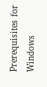Prerequisites for Windows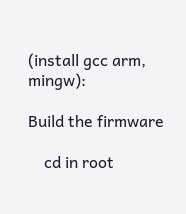(install gcc arm, mingw):

Build the firmware

    cd in root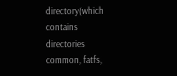directory(which contains directories common, fatfs,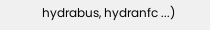hydrabus, hydranfc ...)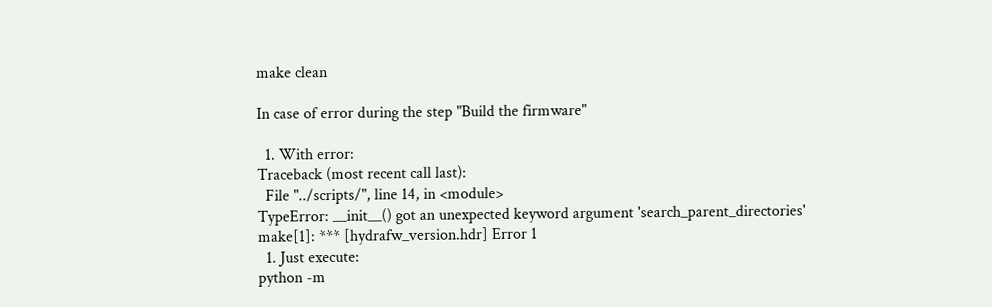make clean

In case of error during the step "Build the firmware"

  1. With error:
Traceback (most recent call last):
  File "../scripts/", line 14, in <module>
TypeError: __init__() got an unexpected keyword argument 'search_parent_directories'
make[1]: *** [hydrafw_version.hdr] Error 1
  1. Just execute:
python -m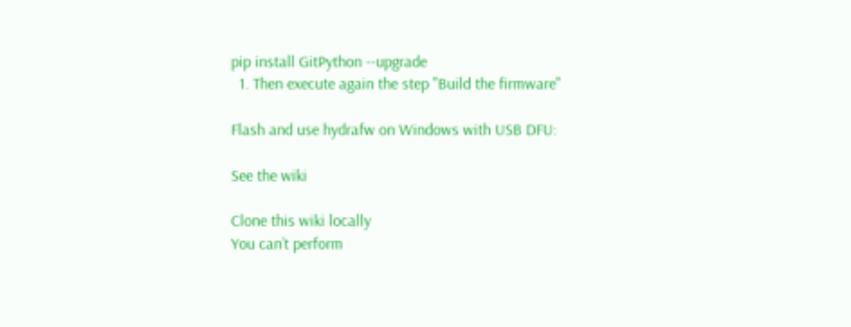pip install GitPython --upgrade
  1. Then execute again the step "Build the firmware"

Flash and use hydrafw on Windows with USB DFU:

See the wiki

Clone this wiki locally
You can’t perform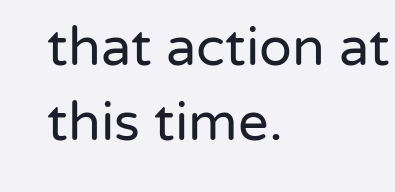that action at this time.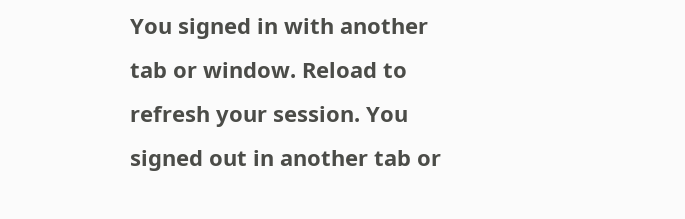You signed in with another tab or window. Reload to refresh your session. You signed out in another tab or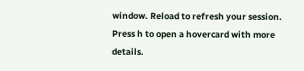window. Reload to refresh your session.
Press h to open a hovercard with more details.